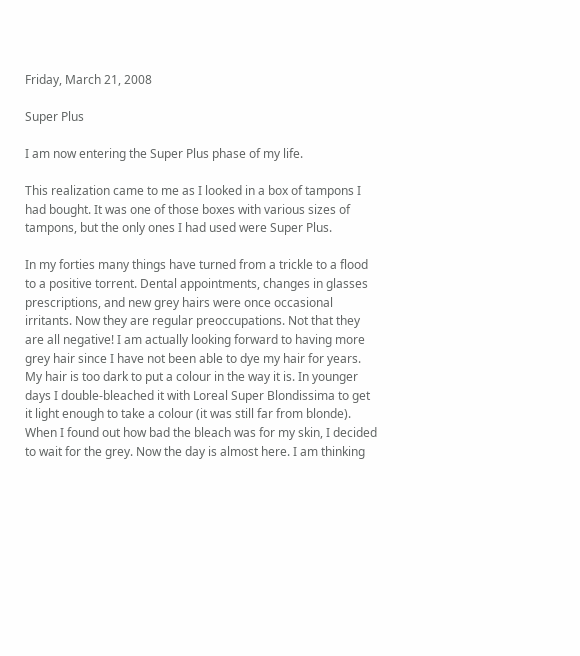Friday, March 21, 2008

Super Plus

I am now entering the Super Plus phase of my life.

This realization came to me as I looked in a box of tampons I had bought. It was one of those boxes with various sizes of tampons, but the only ones I had used were Super Plus.

In my forties many things have turned from a trickle to a flood to a positive torrent. Dental appointments, changes in glasses prescriptions, and new grey hairs were once occasional irritants. Now they are regular preoccupations. Not that they are all negative! I am actually looking forward to having more grey hair since I have not been able to dye my hair for years. My hair is too dark to put a colour in the way it is. In younger days I double-bleached it with Loreal Super Blondissima to get it light enough to take a colour (it was still far from blonde). When I found out how bad the bleach was for my skin, I decided to wait for the grey. Now the day is almost here. I am thinking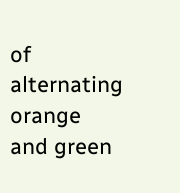of alternating orange and green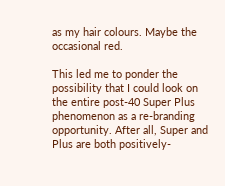as my hair colours. Maybe the occasional red.

This led me to ponder the possibility that I could look on the entire post-40 Super Plus phenomenon as a re-branding opportunity. After all, Super and Plus are both positively-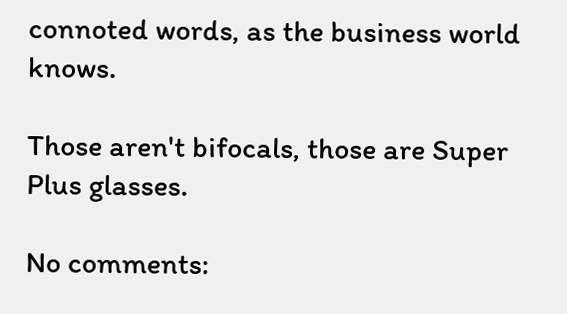connoted words, as the business world knows.

Those aren't bifocals, those are Super Plus glasses.

No comments: